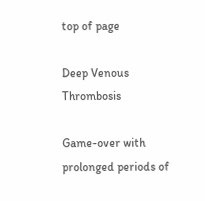top of page

Deep Venous Thrombosis

Game-over with prolonged periods of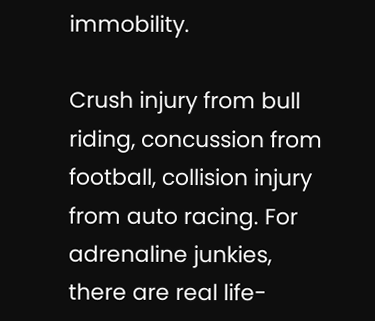immobility.

Crush injury from bull riding, concussion from football, collision injury from auto racing. For adrenaline junkies, there are real life-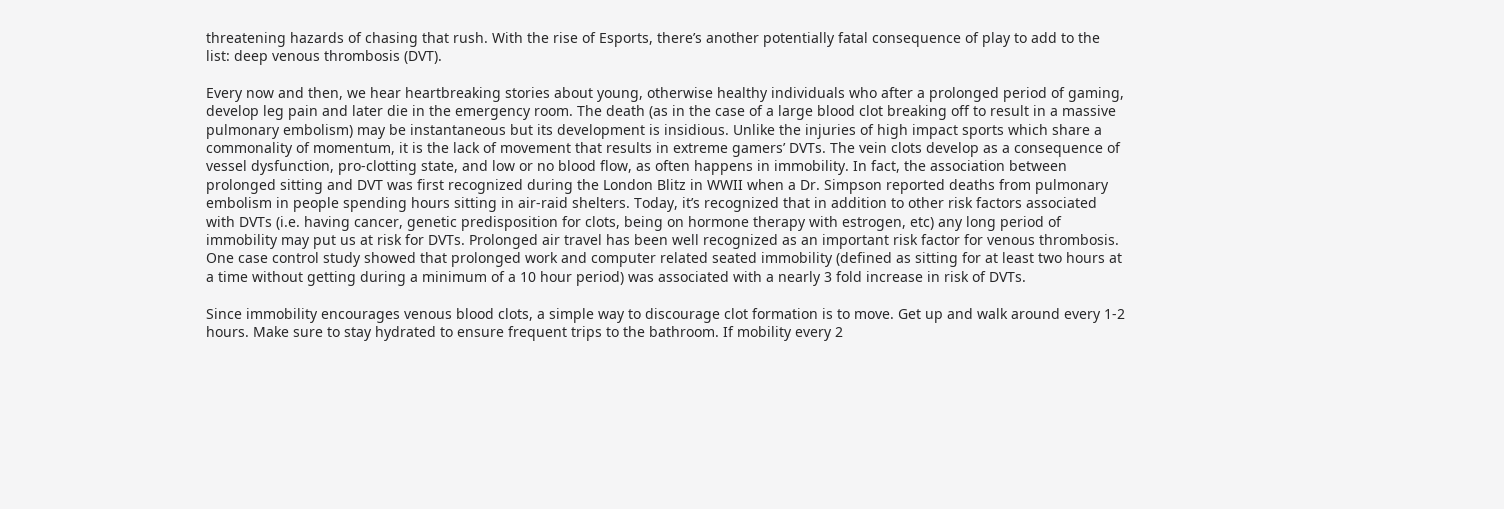threatening hazards of chasing that rush. With the rise of Esports, there’s another potentially fatal consequence of play to add to the list: deep venous thrombosis (DVT).

Every now and then, we hear heartbreaking stories about young, otherwise healthy individuals who after a prolonged period of gaming, develop leg pain and later die in the emergency room. The death (as in the case of a large blood clot breaking off to result in a massive pulmonary embolism) may be instantaneous but its development is insidious. Unlike the injuries of high impact sports which share a commonality of momentum, it is the lack of movement that results in extreme gamers’ DVTs. The vein clots develop as a consequence of vessel dysfunction, pro-clotting state, and low or no blood flow, as often happens in immobility. In fact, the association between prolonged sitting and DVT was first recognized during the London Blitz in WWII when a Dr. Simpson reported deaths from pulmonary embolism in people spending hours sitting in air-raid shelters. Today, it’s recognized that in addition to other risk factors associated with DVTs (i.e. having cancer, genetic predisposition for clots, being on hormone therapy with estrogen, etc) any long period of immobility may put us at risk for DVTs. Prolonged air travel has been well recognized as an important risk factor for venous thrombosis. One case control study showed that prolonged work and computer related seated immobility (defined as sitting for at least two hours at a time without getting during a minimum of a 10 hour period) was associated with a nearly 3 fold increase in risk of DVTs.

Since immobility encourages venous blood clots, a simple way to discourage clot formation is to move. Get up and walk around every 1-2 hours. Make sure to stay hydrated to ensure frequent trips to the bathroom. If mobility every 2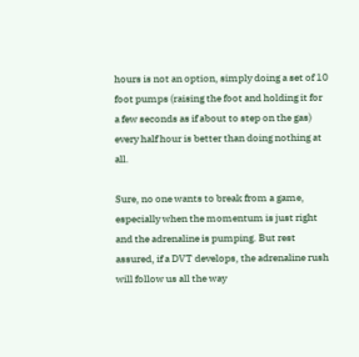hours is not an option, simply doing a set of 10 foot pumps (raising the foot and holding it for a few seconds as if about to step on the gas) every half hour is better than doing nothing at all.

Sure, no one wants to break from a game, especially when the momentum is just right and the adrenaline is pumping. But rest assured, if a DVT develops, the adrenaline rush will follow us all the way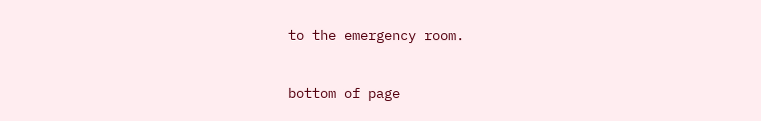to the emergency room.


bottom of page